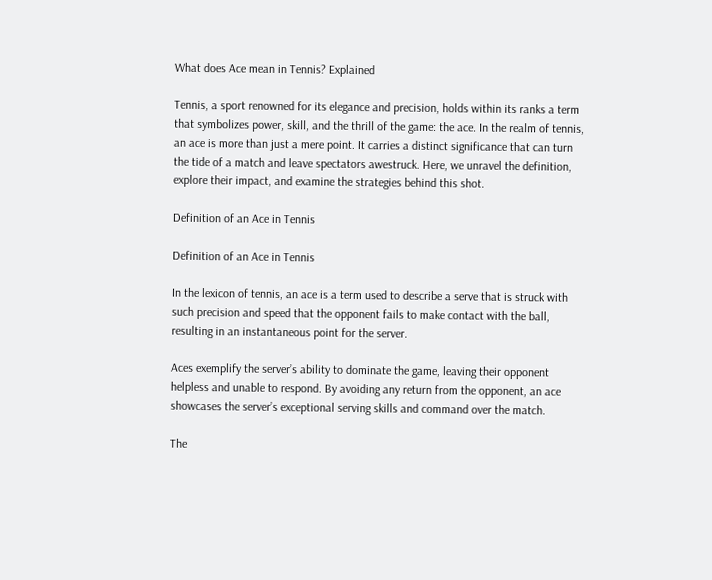What does Ace mean in Tennis? Explained

Tennis, a sport renowned for its elegance and precision, holds within its ranks a term that symbolizes power, skill, and the thrill of the game: the ace. In the realm of tennis, an ace is more than just a mere point. It carries a distinct significance that can turn the tide of a match and leave spectators awestruck. Here, we unravel the definition, explore their impact, and examine the strategies behind this shot.

Definition of an Ace in Tennis

Definition of an Ace in Tennis

In the lexicon of tennis, an ace is a term used to describe a serve that is struck with such precision and speed that the opponent fails to make contact with the ball, resulting in an instantaneous point for the server.

Aces exemplify the server’s ability to dominate the game, leaving their opponent helpless and unable to respond. By avoiding any return from the opponent, an ace showcases the server’s exceptional serving skills and command over the match.

The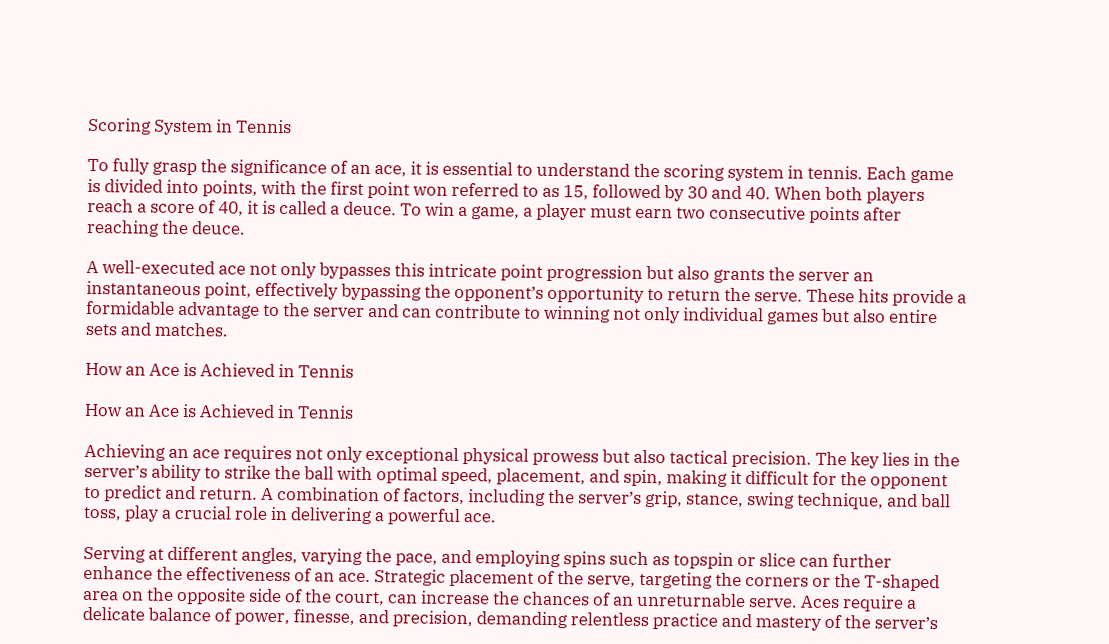Scoring System in Tennis

To fully grasp the significance of an ace, it is essential to understand the scoring system in tennis. Each game is divided into points, with the first point won referred to as 15, followed by 30 and 40. When both players reach a score of 40, it is called a deuce. To win a game, a player must earn two consecutive points after reaching the deuce.

A well-executed ace not only bypasses this intricate point progression but also grants the server an instantaneous point, effectively bypassing the opponent’s opportunity to return the serve. These hits provide a formidable advantage to the server and can contribute to winning not only individual games but also entire sets and matches.

How an Ace is Achieved in Tennis

How an Ace is Achieved in Tennis

Achieving an ace requires not only exceptional physical prowess but also tactical precision. The key lies in the server’s ability to strike the ball with optimal speed, placement, and spin, making it difficult for the opponent to predict and return. A combination of factors, including the server’s grip, stance, swing technique, and ball toss, play a crucial role in delivering a powerful ace.

Serving at different angles, varying the pace, and employing spins such as topspin or slice can further enhance the effectiveness of an ace. Strategic placement of the serve, targeting the corners or the T-shaped area on the opposite side of the court, can increase the chances of an unreturnable serve. Aces require a delicate balance of power, finesse, and precision, demanding relentless practice and mastery of the server’s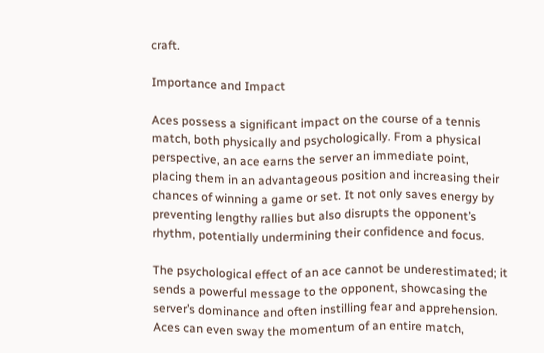craft.

Importance and Impact

Aces possess a significant impact on the course of a tennis match, both physically and psychologically. From a physical perspective, an ace earns the server an immediate point, placing them in an advantageous position and increasing their chances of winning a game or set. It not only saves energy by preventing lengthy rallies but also disrupts the opponent’s rhythm, potentially undermining their confidence and focus.

The psychological effect of an ace cannot be underestimated; it sends a powerful message to the opponent, showcasing the server’s dominance and often instilling fear and apprehension. Aces can even sway the momentum of an entire match,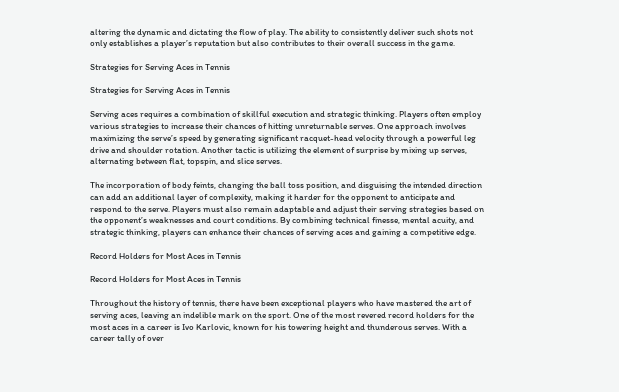altering the dynamic and dictating the flow of play. The ability to consistently deliver such shots not only establishes a player’s reputation but also contributes to their overall success in the game.

Strategies for Serving Aces in Tennis

Strategies for Serving Aces in Tennis

Serving aces requires a combination of skillful execution and strategic thinking. Players often employ various strategies to increase their chances of hitting unreturnable serves. One approach involves maximizing the serve’s speed by generating significant racquet-head velocity through a powerful leg drive and shoulder rotation. Another tactic is utilizing the element of surprise by mixing up serves, alternating between flat, topspin, and slice serves.

The incorporation of body feints, changing the ball toss position, and disguising the intended direction can add an additional layer of complexity, making it harder for the opponent to anticipate and respond to the serve. Players must also remain adaptable and adjust their serving strategies based on the opponent’s weaknesses and court conditions. By combining technical finesse, mental acuity, and strategic thinking, players can enhance their chances of serving aces and gaining a competitive edge.

Record Holders for Most Aces in Tennis

Record Holders for Most Aces in Tennis

Throughout the history of tennis, there have been exceptional players who have mastered the art of serving aces, leaving an indelible mark on the sport. One of the most revered record holders for the most aces in a career is Ivo Karlovic, known for his towering height and thunderous serves. With a career tally of over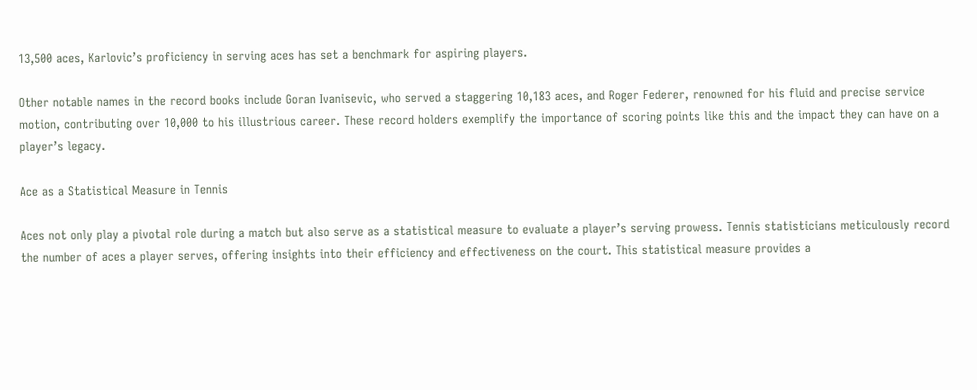13,500 aces, Karlovic’s proficiency in serving aces has set a benchmark for aspiring players.

Other notable names in the record books include Goran Ivanisevic, who served a staggering 10,183 aces, and Roger Federer, renowned for his fluid and precise service motion, contributing over 10,000 to his illustrious career. These record holders exemplify the importance of scoring points like this and the impact they can have on a player’s legacy.

Ace as a Statistical Measure in Tennis

Aces not only play a pivotal role during a match but also serve as a statistical measure to evaluate a player’s serving prowess. Tennis statisticians meticulously record the number of aces a player serves, offering insights into their efficiency and effectiveness on the court. This statistical measure provides a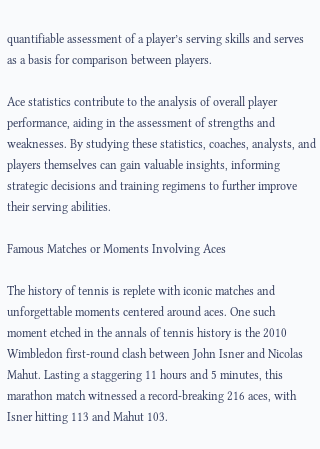quantifiable assessment of a player’s serving skills and serves as a basis for comparison between players.

Ace statistics contribute to the analysis of overall player performance, aiding in the assessment of strengths and weaknesses. By studying these statistics, coaches, analysts, and players themselves can gain valuable insights, informing strategic decisions and training regimens to further improve their serving abilities.

Famous Matches or Moments Involving Aces

The history of tennis is replete with iconic matches and unforgettable moments centered around aces. One such moment etched in the annals of tennis history is the 2010 Wimbledon first-round clash between John Isner and Nicolas Mahut. Lasting a staggering 11 hours and 5 minutes, this marathon match witnessed a record-breaking 216 aces, with Isner hitting 113 and Mahut 103.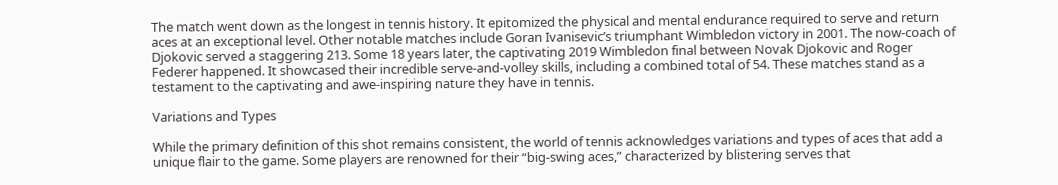The match went down as the longest in tennis history. It epitomized the physical and mental endurance required to serve and return aces at an exceptional level. Other notable matches include Goran Ivanisevic’s triumphant Wimbledon victory in 2001. The now-coach of Djokovic served a staggering 213. Some 18 years later, the captivating 2019 Wimbledon final between Novak Djokovic and Roger Federer happened. It showcased their incredible serve-and-volley skills, including a combined total of 54. These matches stand as a testament to the captivating and awe-inspiring nature they have in tennis.

Variations and Types

While the primary definition of this shot remains consistent, the world of tennis acknowledges variations and types of aces that add a unique flair to the game. Some players are renowned for their “big-swing aces,” characterized by blistering serves that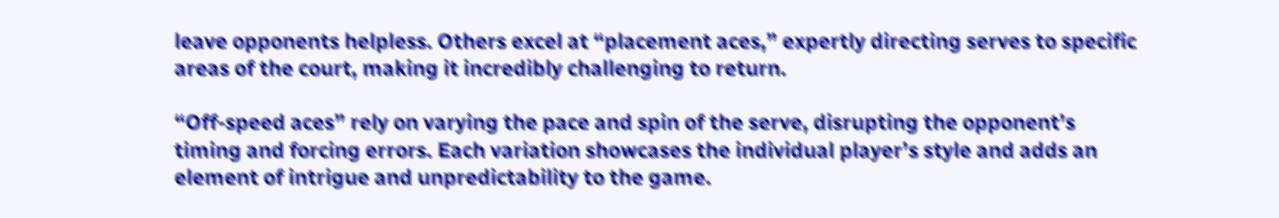leave opponents helpless. Others excel at “placement aces,” expertly directing serves to specific areas of the court, making it incredibly challenging to return.

“Off-speed aces” rely on varying the pace and spin of the serve, disrupting the opponent’s timing and forcing errors. Each variation showcases the individual player’s style and adds an element of intrigue and unpredictability to the game.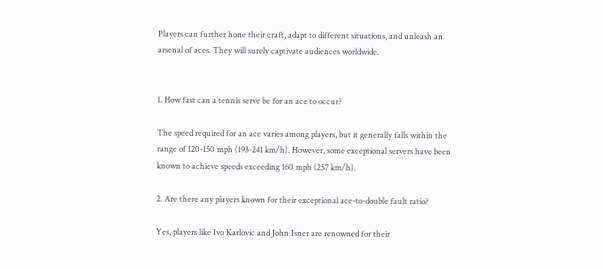Players can further hone their craft, adapt to different situations, and unleash an arsenal of aces. They will surely captivate audiences worldwide.


1. How fast can a tennis serve be for an ace to occur?

The speed required for an ace varies among players, but it generally falls within the range of 120-150 mph (193-241 km/h). However, some exceptional servers have been known to achieve speeds exceeding 160 mph (257 km/h).

2. Are there any players known for their exceptional ace-to-double fault ratio?

Yes, players like Ivo Karlovic and John Isner are renowned for their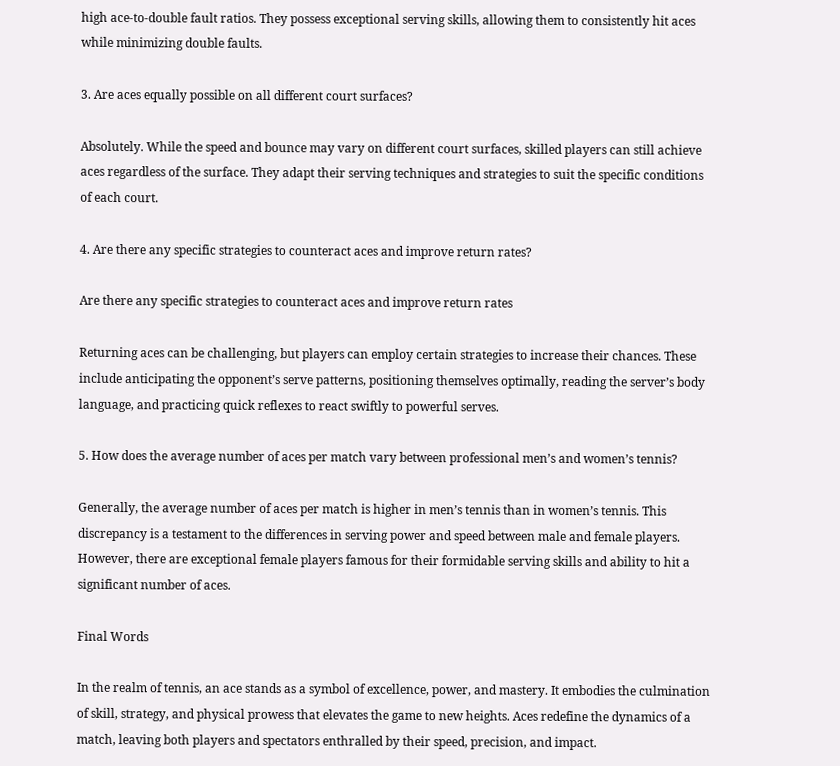high ace-to-double fault ratios. They possess exceptional serving skills, allowing them to consistently hit aces while minimizing double faults.

3. Are aces equally possible on all different court surfaces?

Absolutely. While the speed and bounce may vary on different court surfaces, skilled players can still achieve aces regardless of the surface. They adapt their serving techniques and strategies to suit the specific conditions of each court.

4. Are there any specific strategies to counteract aces and improve return rates?

Are there any specific strategies to counteract aces and improve return rates

Returning aces can be challenging, but players can employ certain strategies to increase their chances. These include anticipating the opponent’s serve patterns, positioning themselves optimally, reading the server’s body language, and practicing quick reflexes to react swiftly to powerful serves.

5. How does the average number of aces per match vary between professional men’s and women’s tennis?

Generally, the average number of aces per match is higher in men’s tennis than in women’s tennis. This discrepancy is a testament to the differences in serving power and speed between male and female players. However, there are exceptional female players famous for their formidable serving skills and ability to hit a significant number of aces.

Final Words

In the realm of tennis, an ace stands as a symbol of excellence, power, and mastery. It embodies the culmination of skill, strategy, and physical prowess that elevates the game to new heights. Aces redefine the dynamics of a match, leaving both players and spectators enthralled by their speed, precision, and impact.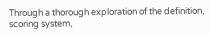Through a thorough exploration of the definition, scoring system,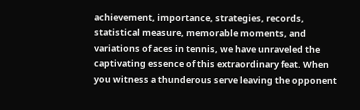achievement, importance, strategies, records, statistical measure, memorable moments, and variations of aces in tennis, we have unraveled the captivating essence of this extraordinary feat. When you witness a thunderous serve leaving the opponent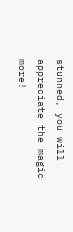stunned, you will appreciate the magic more!